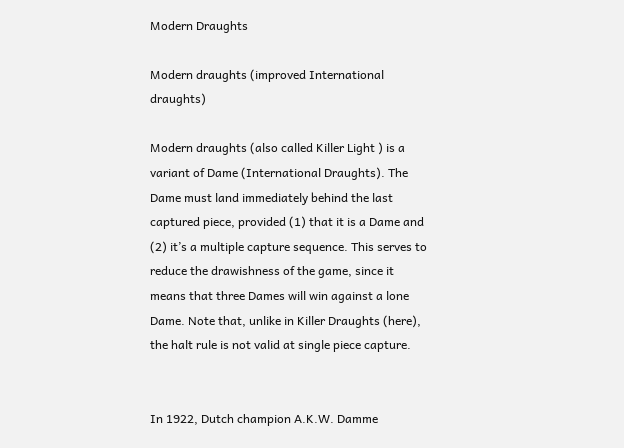Modern Draughts

Modern draughts (improved International draughts)

Modern draughts (also called Killer Light ) is a variant of Dame (International Draughts). The Dame must land immediately behind the last captured piece, provided (1) that it is a Dame and (2) it’s a multiple capture sequence. This serves to reduce the drawishness of the game, since it means that three Dames will win against a lone Dame. Note that, unlike in Killer Draughts (here), the halt rule is not valid at single piece capture.


In 1922, Dutch champion A.K.W. Damme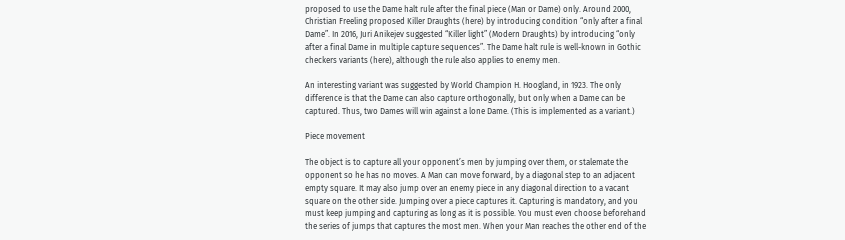proposed to use the Dame halt rule after the final piece (Man or Dame) only. Around 2000, Christian Freeling proposed Killer Draughts (here) by introducing condition “only after a final Dame”. In 2016, Juri Anikejev suggested “Killer light” (Modern Draughts) by introducing “only after a final Dame in multiple capture sequences”. The Dame halt rule is well-known in Gothic checkers variants (here), although the rule also applies to enemy men.

An interesting variant was suggested by World Champion H. Hoogland, in 1923. The only difference is that the Dame can also capture orthogonally, but only when a Dame can be captured. Thus, two Dames will win against a lone Dame. (This is implemented as a variant.)

Piece movement

The object is to capture all your opponent’s men by jumping over them, or stalemate the opponent so he has no moves. A Man can move forward, by a diagonal step to an adjacent empty square. It may also jump over an enemy piece in any diagonal direction to a vacant square on the other side. Jumping over a piece captures it. Capturing is mandatory, and you must keep jumping and capturing as long as it is possible. You must even choose beforehand the series of jumps that captures the most men. When your Man reaches the other end of the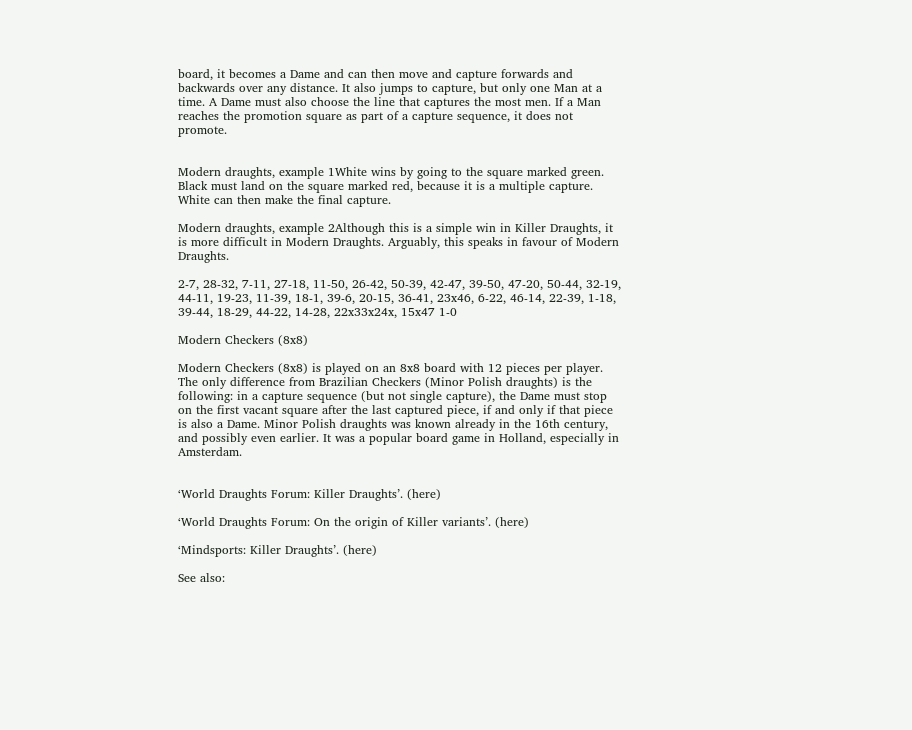board, it becomes a Dame and can then move and capture forwards and backwards over any distance. It also jumps to capture, but only one Man at a time. A Dame must also choose the line that captures the most men. If a Man reaches the promotion square as part of a capture sequence, it does not promote.


Modern draughts, example 1White wins by going to the square marked green. Black must land on the square marked red, because it is a multiple capture. White can then make the final capture.

Modern draughts, example 2Although this is a simple win in Killer Draughts, it is more difficult in Modern Draughts. Arguably, this speaks in favour of Modern Draughts.

2-7, 28-32, 7-11, 27-18, 11-50, 26-42, 50-39, 42-47, 39-50, 47-20, 50-44, 32-19, 44-11, 19-23, 11-39, 18-1, 39-6, 20-15, 36-41, 23x46, 6-22, 46-14, 22-39, 1-18, 39-44, 18-29, 44-22, 14-28, 22x33x24x, 15x47 1-0

Modern Checkers (8x8)

Modern Checkers (8x8) is played on an 8x8 board with 12 pieces per player. The only difference from Brazilian Checkers (Minor Polish draughts) is the following: in a capture sequence (but not single capture), the Dame must stop on the first vacant square after the last captured piece, if and only if that piece is also a Dame. Minor Polish draughts was known already in the 16th century, and possibly even earlier. It was a popular board game in Holland, especially in Amsterdam.


‘World Draughts Forum: Killer Draughts’. (here)

‘World Draughts Forum: On the origin of Killer variants’. (here)

‘Mindsports: Killer Draughts’. (here)

See also: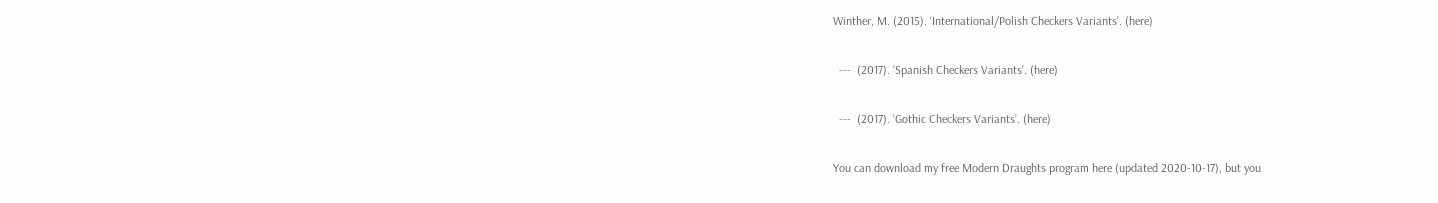Winther, M. (2015). ‘International/Polish Checkers Variants’. (here)

  ---  (2017). ‘Spanish Checkers Variants’. (here)

  ---  (2017). ‘Gothic Checkers Variants’. (here)

You can download my free Modern Draughts program here (updated 2020-10-17), but you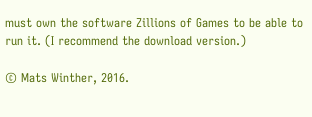must own the software Zillions of Games to be able to run it. (I recommend the download version.)

© Mats Winther, 2016.